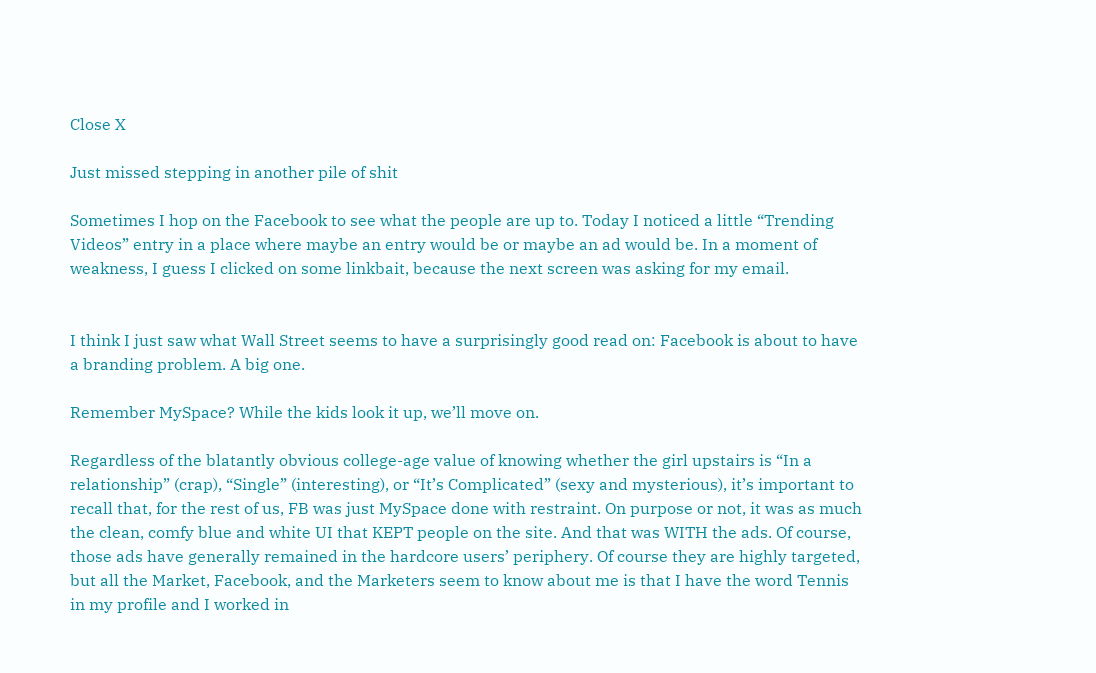Close X

Just missed stepping in another pile of shit

Sometimes I hop on the Facebook to see what the people are up to. Today I noticed a little “Trending Videos” entry in a place where maybe an entry would be or maybe an ad would be. In a moment of weakness, I guess I clicked on some linkbait, because the next screen was asking for my email.


I think I just saw what Wall Street seems to have a surprisingly good read on: Facebook is about to have a branding problem. A big one.

Remember MySpace? While the kids look it up, we’ll move on.

Regardless of the blatantly obvious college-age value of knowing whether the girl upstairs is “In a relationship” (crap), “Single” (interesting), or “It’s Complicated” (sexy and mysterious), it’s important to recall that, for the rest of us, FB was just MySpace done with restraint. On purpose or not, it was as much the clean, comfy blue and white UI that KEPT people on the site. And that was WITH the ads. Of course, those ads have generally remained in the hardcore users’ periphery. Of course they are highly targeted, but all the Market, Facebook, and the Marketers seem to know about me is that I have the word Tennis in my profile and I worked in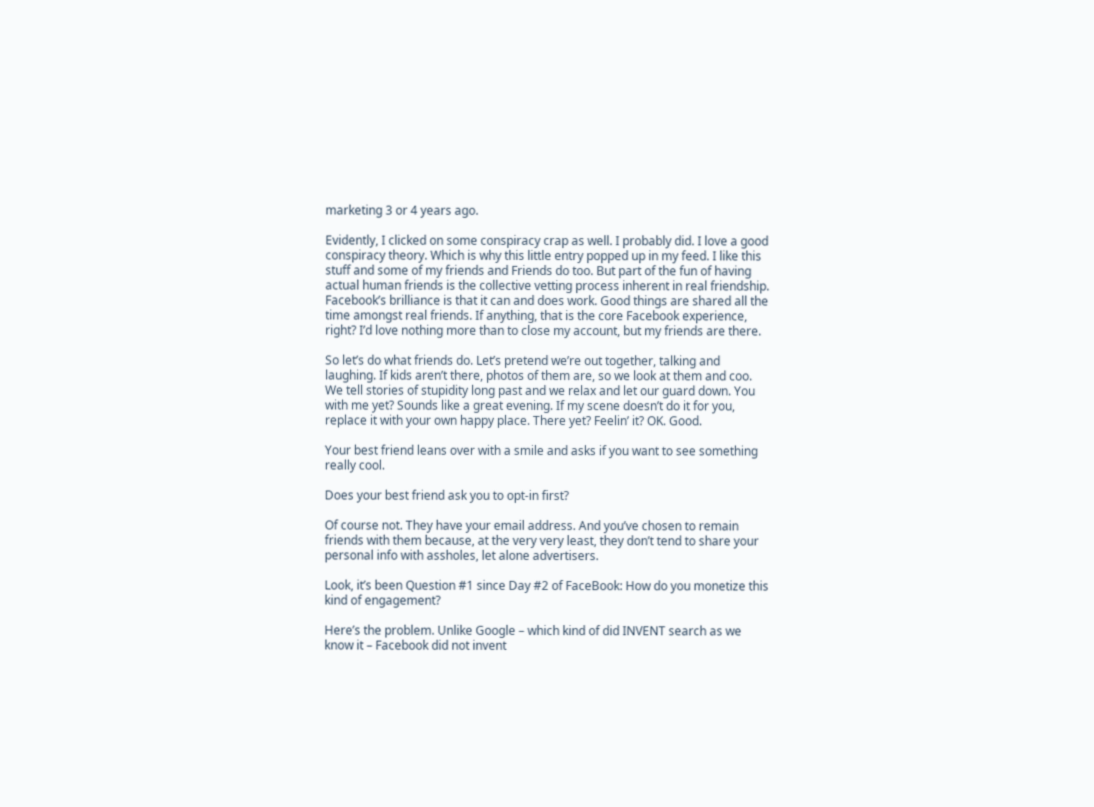marketing 3 or 4 years ago.

Evidently, I clicked on some conspiracy crap as well. I probably did. I love a good conspiracy theory. Which is why this little entry popped up in my feed. I like this stuff and some of my friends and Friends do too. But part of the fun of having actual human friends is the collective vetting process inherent in real friendship. Facebook’s brilliance is that it can and does work. Good things are shared all the time amongst real friends. If anything, that is the core Facebook experience, right? I’d love nothing more than to close my account, but my friends are there.

So let’s do what friends do. Let’s pretend we’re out together, talking and laughing. If kids aren’t there, photos of them are, so we look at them and coo. We tell stories of stupidity long past and we relax and let our guard down. You with me yet? Sounds like a great evening. If my scene doesn’t do it for you, replace it with your own happy place. There yet? Feelin’ it? OK. Good.

Your best friend leans over with a smile and asks if you want to see something really cool.

Does your best friend ask you to opt-in first?

Of course not. They have your email address. And you’ve chosen to remain friends with them because, at the very very least, they don’t tend to share your personal info with assholes, let alone advertisers.

Look, it’s been Question #1 since Day #2 of FaceBook: How do you monetize this kind of engagement?

Here’s the problem. Unlike Google – which kind of did INVENT search as we know it – Facebook did not invent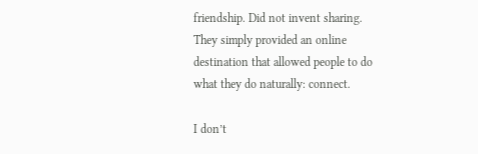friendship. Did not invent sharing. They simply provided an online destination that allowed people to do what they do naturally: connect.

I don’t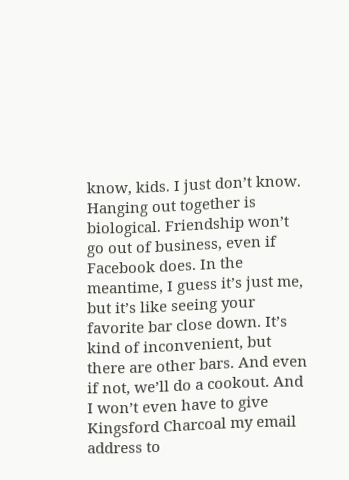know, kids. I just don’t know. Hanging out together is biological. Friendship won’t go out of business, even if Facebook does. In the meantime, I guess it’s just me, but it’s like seeing your favorite bar close down. It’s kind of inconvenient, but there are other bars. And even if not, we’ll do a cookout. And I won’t even have to give Kingsford Charcoal my email address to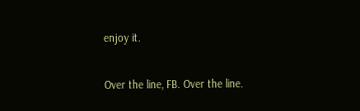enjoy it.

Over the line, FB. Over the line.